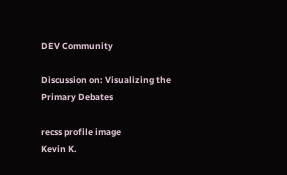DEV Community

Discussion on: Visualizing the Primary Debates

recss profile image
Kevin K.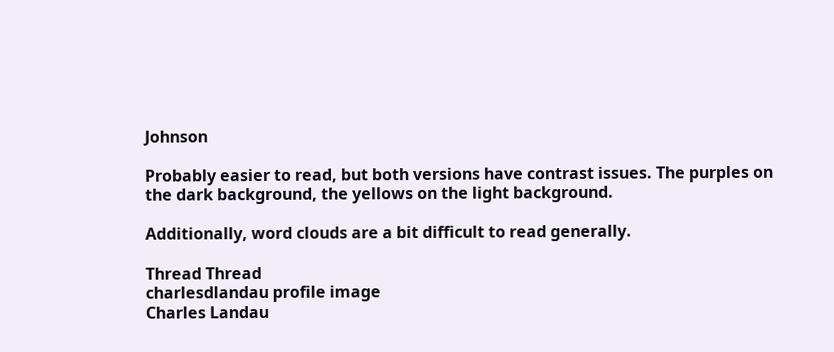Johnson

Probably easier to read, but both versions have contrast issues. The purples on the dark background, the yellows on the light background.

Additionally, word clouds are a bit difficult to read generally.

Thread Thread
charlesdlandau profile image
Charles Landau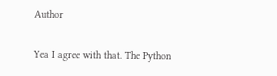Author

Yea I agree with that. The Python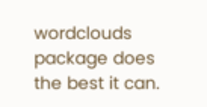wordclouds package does the best it can.